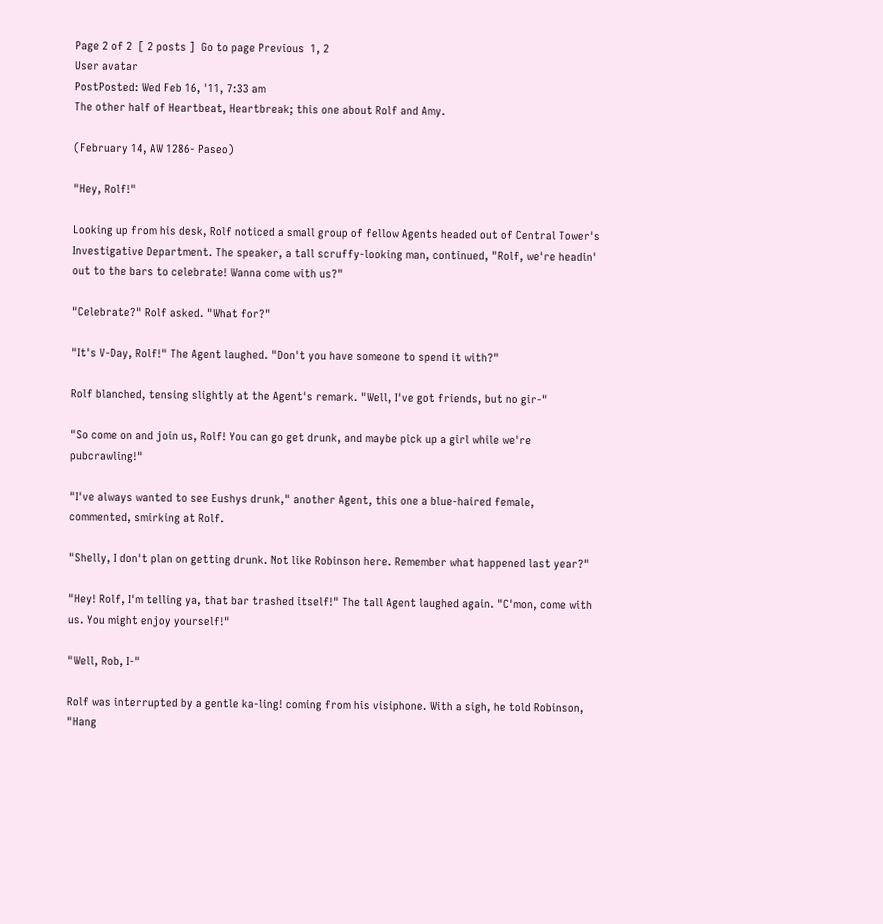Page 2 of 2  [ 2 posts ]  Go to page Previous  1, 2
User avatar
PostPosted: Wed Feb 16, '11, 7:33 am
The other half of Heartbeat, Heartbreak; this one about Rolf and Amy.

(February 14, AW 1286- Paseo)

"Hey, Rolf!"

Looking up from his desk, Rolf noticed a small group of fellow Agents headed out of Central Tower's Investigative Department. The speaker, a tall scruffy-looking man, continued, "Rolf, we're headin' out to the bars to celebrate! Wanna come with us?"

"Celebrate?" Rolf asked. "What for?"

"It's V-Day, Rolf!" The Agent laughed. "Don't you have someone to spend it with?"

Rolf blanched, tensing slightly at the Agent's remark. "Well, I've got friends, but no gir-"

"So come on and join us, Rolf! You can go get drunk, and maybe pick up a girl while we're pubcrawling!"

"I've always wanted to see Eushys drunk," another Agent, this one a blue-haired female, commented, smirking at Rolf.

"Shelly, I don't plan on getting drunk. Not like Robinson here. Remember what happened last year?"

"Hey! Rolf, I'm telling ya, that bar trashed itself!" The tall Agent laughed again. "C'mon, come with us. You might enjoy yourself!"

"Well, Rob, I-"

Rolf was interrupted by a gentle ka-ling! coming from his visiphone. With a sigh, he told Robinson, "Hang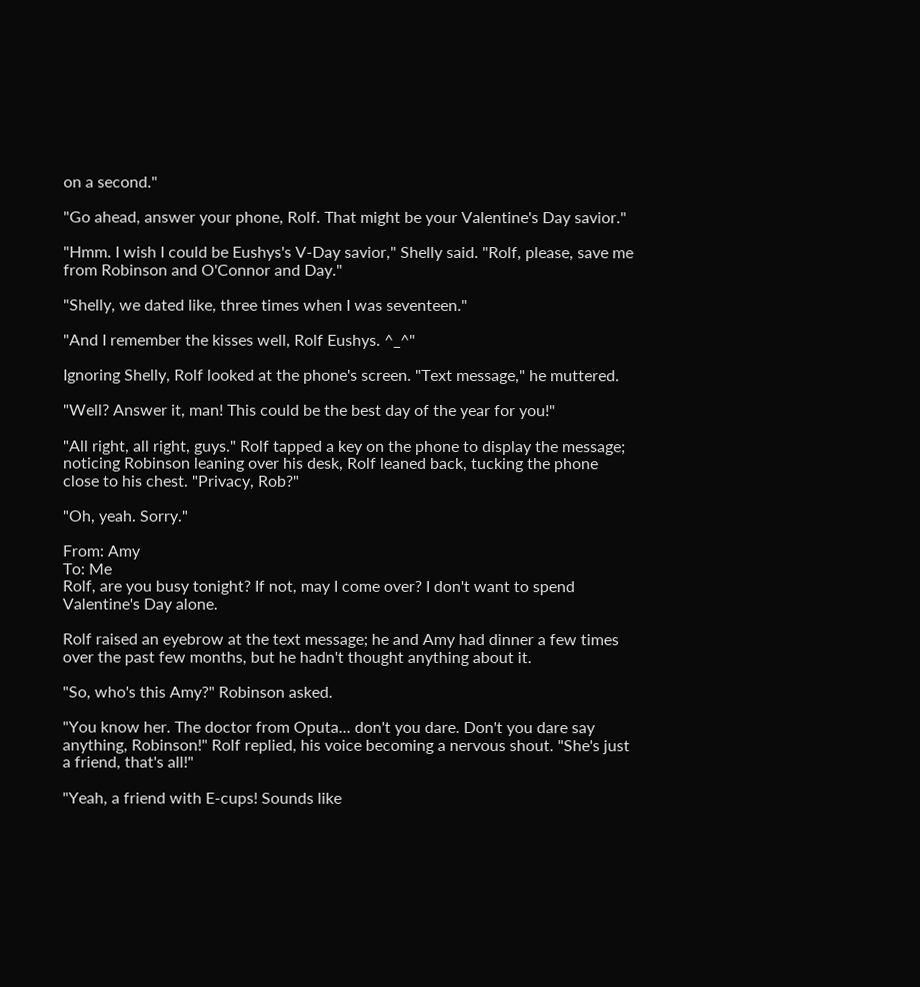on a second."

"Go ahead, answer your phone, Rolf. That might be your Valentine's Day savior."

"Hmm. I wish I could be Eushys's V-Day savior," Shelly said. "Rolf, please, save me from Robinson and O'Connor and Day."

"Shelly, we dated like, three times when I was seventeen."

"And I remember the kisses well, Rolf Eushys. ^_^"

Ignoring Shelly, Rolf looked at the phone's screen. "Text message," he muttered.

"Well? Answer it, man! This could be the best day of the year for you!"

"All right, all right, guys." Rolf tapped a key on the phone to display the message; noticing Robinson leaning over his desk, Rolf leaned back, tucking the phone close to his chest. "Privacy, Rob?"

"Oh, yeah. Sorry."

From: Amy
To: Me
Rolf, are you busy tonight? If not, may I come over? I don't want to spend Valentine's Day alone.

Rolf raised an eyebrow at the text message; he and Amy had dinner a few times over the past few months, but he hadn't thought anything about it.

"So, who's this Amy?" Robinson asked.

"You know her. The doctor from Oputa... don't you dare. Don't you dare say anything, Robinson!" Rolf replied, his voice becoming a nervous shout. "She's just a friend, that's all!"

"Yeah, a friend with E-cups! Sounds like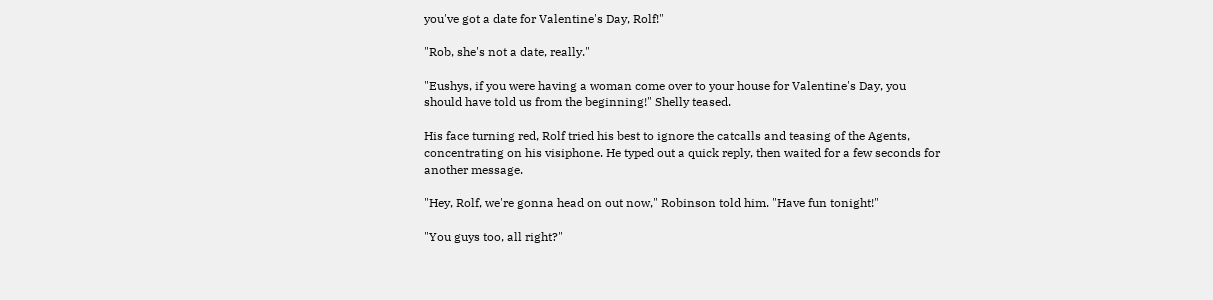you've got a date for Valentine's Day, Rolf!"

"Rob, she's not a date, really."

"Eushys, if you were having a woman come over to your house for Valentine's Day, you should have told us from the beginning!" Shelly teased.

His face turning red, Rolf tried his best to ignore the catcalls and teasing of the Agents, concentrating on his visiphone. He typed out a quick reply, then waited for a few seconds for another message.

"Hey, Rolf, we're gonna head on out now," Robinson told him. "Have fun tonight!"

"You guys too, all right?"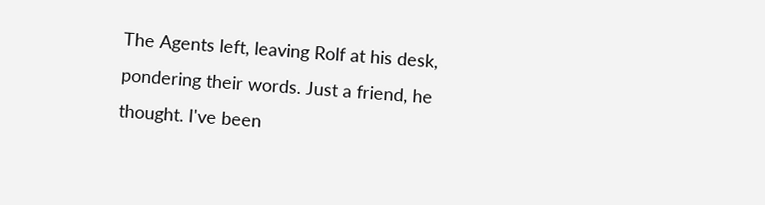The Agents left, leaving Rolf at his desk, pondering their words. Just a friend, he thought. I've been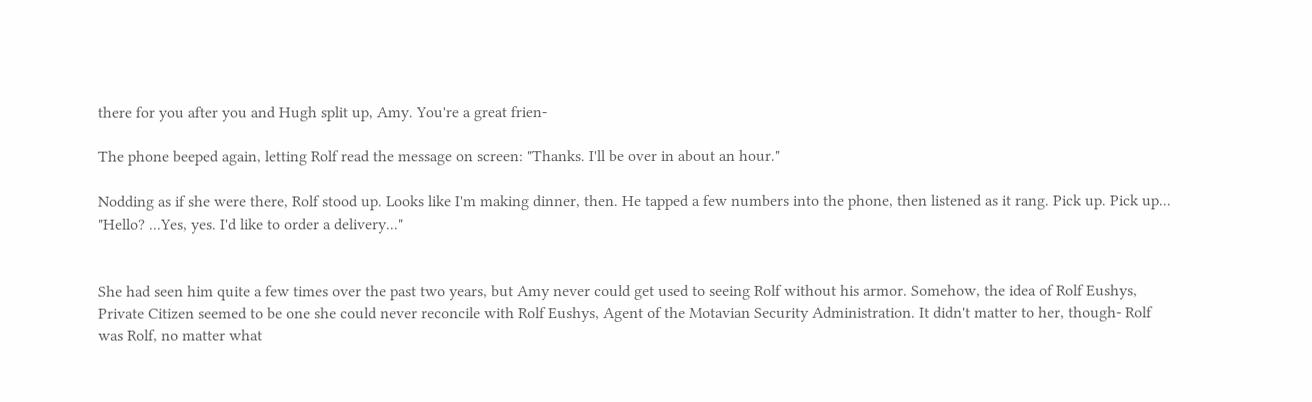there for you after you and Hugh split up, Amy. You're a great frien-

The phone beeped again, letting Rolf read the message on screen: "Thanks. I'll be over in about an hour."

Nodding as if she were there, Rolf stood up. Looks like I'm making dinner, then. He tapped a few numbers into the phone, then listened as it rang. Pick up. Pick up... "Hello? ...Yes, yes. I'd like to order a delivery..."


She had seen him quite a few times over the past two years, but Amy never could get used to seeing Rolf without his armor. Somehow, the idea of Rolf Eushys, Private Citizen seemed to be one she could never reconcile with Rolf Eushys, Agent of the Motavian Security Administration. It didn't matter to her, though- Rolf was Rolf, no matter what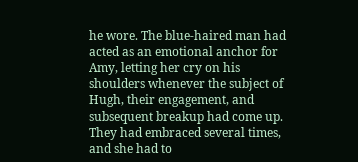he wore. The blue-haired man had acted as an emotional anchor for Amy, letting her cry on his shoulders whenever the subject of Hugh, their engagement, and subsequent breakup had come up. They had embraced several times, and she had to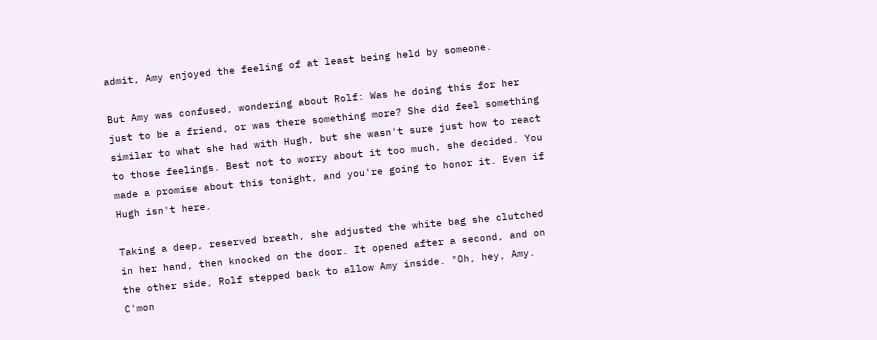admit, Amy enjoyed the feeling of at least being held by someone.

But Amy was confused, wondering about Rolf: Was he doing this for her just to be a friend, or was there something more? She did feel something similar to what she had with Hugh, but she wasn't sure just how to react to those feelings. Best not to worry about it too much, she decided. You made a promise about this tonight, and you're going to honor it. Even if Hugh isn't here.

Taking a deep, reserved breath, she adjusted the white bag she clutched in her hand, then knocked on the door. It opened after a second, and on the other side, Rolf stepped back to allow Amy inside. "Oh, hey, Amy. C'mon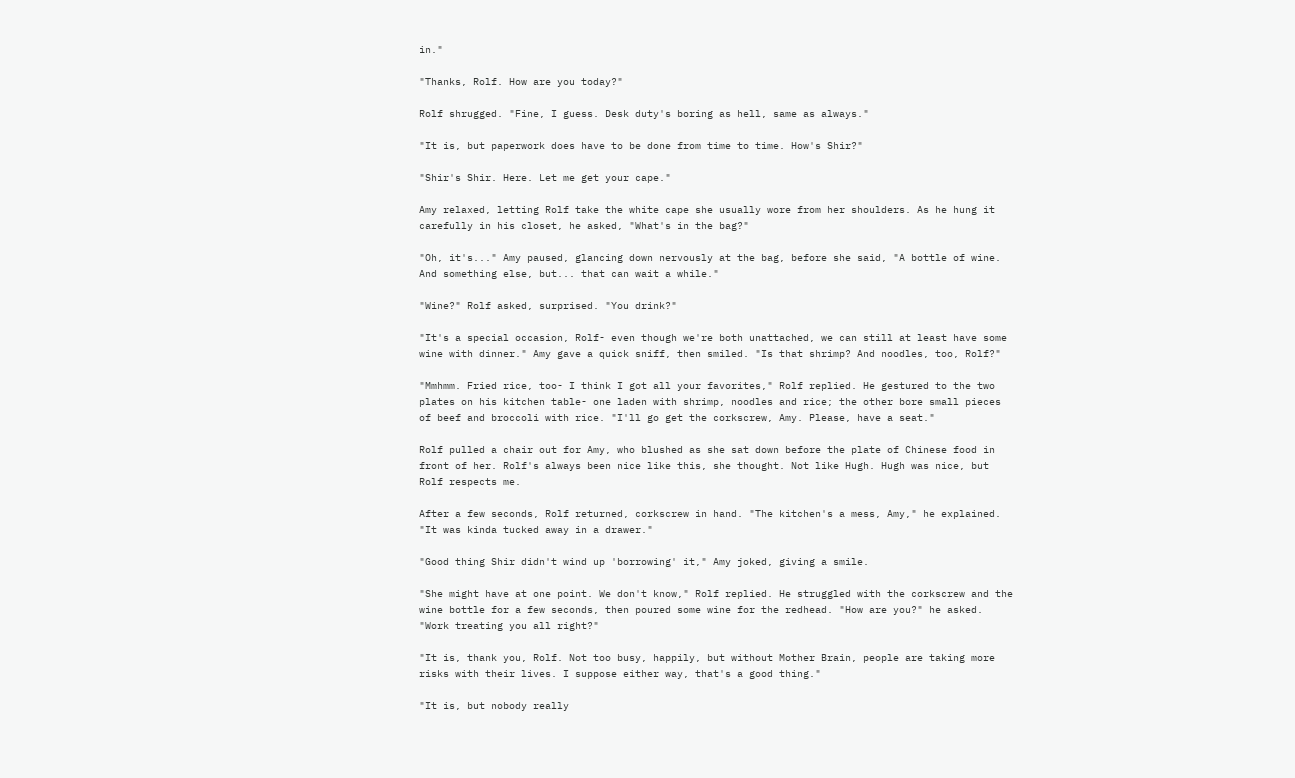in."

"Thanks, Rolf. How are you today?"

Rolf shrugged. "Fine, I guess. Desk duty's boring as hell, same as always."

"It is, but paperwork does have to be done from time to time. How's Shir?"

"Shir's Shir. Here. Let me get your cape."

Amy relaxed, letting Rolf take the white cape she usually wore from her shoulders. As he hung it carefully in his closet, he asked, "What's in the bag?"

"Oh, it's..." Amy paused, glancing down nervously at the bag, before she said, "A bottle of wine. And something else, but... that can wait a while."

"Wine?" Rolf asked, surprised. "You drink?"

"It's a special occasion, Rolf- even though we're both unattached, we can still at least have some wine with dinner." Amy gave a quick sniff, then smiled. "Is that shrimp? And noodles, too, Rolf?"

"Mmhmm. Fried rice, too- I think I got all your favorites," Rolf replied. He gestured to the two plates on his kitchen table- one laden with shrimp, noodles and rice; the other bore small pieces of beef and broccoli with rice. "I'll go get the corkscrew, Amy. Please, have a seat."

Rolf pulled a chair out for Amy, who blushed as she sat down before the plate of Chinese food in front of her. Rolf's always been nice like this, she thought. Not like Hugh. Hugh was nice, but Rolf respects me.

After a few seconds, Rolf returned, corkscrew in hand. "The kitchen's a mess, Amy," he explained. "It was kinda tucked away in a drawer."

"Good thing Shir didn't wind up 'borrowing' it," Amy joked, giving a smile.

"She might have at one point. We don't know," Rolf replied. He struggled with the corkscrew and the wine bottle for a few seconds, then poured some wine for the redhead. "How are you?" he asked. "Work treating you all right?"

"It is, thank you, Rolf. Not too busy, happily, but without Mother Brain, people are taking more risks with their lives. I suppose either way, that's a good thing."

"It is, but nobody really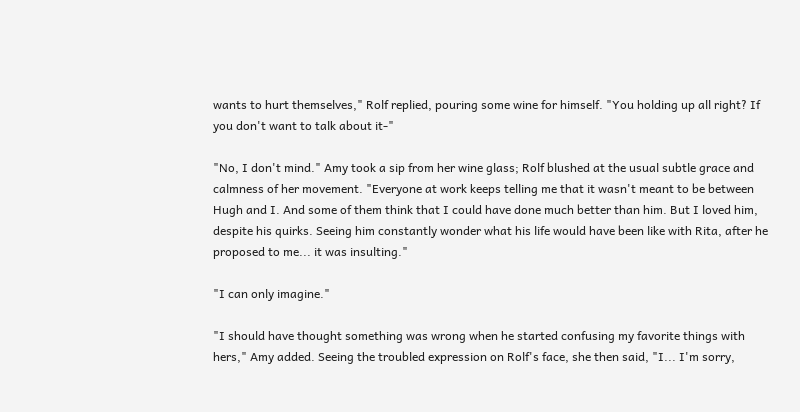wants to hurt themselves," Rolf replied, pouring some wine for himself. "You holding up all right? If you don't want to talk about it-"

"No, I don't mind." Amy took a sip from her wine glass; Rolf blushed at the usual subtle grace and calmness of her movement. "Everyone at work keeps telling me that it wasn't meant to be between Hugh and I. And some of them think that I could have done much better than him. But I loved him, despite his quirks. Seeing him constantly wonder what his life would have been like with Rita, after he proposed to me... it was insulting."

"I can only imagine."

"I should have thought something was wrong when he started confusing my favorite things with hers," Amy added. Seeing the troubled expression on Rolf's face, she then said, "I... I'm sorry,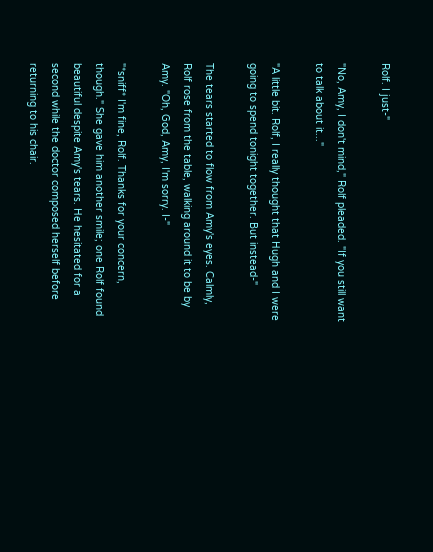Rolf. I just-"

"No, Amy, I don't mind," Rolf pleaded. "If you still want to talk about it..."

"A little bit. Rolf, I really thought that Hugh and I were going to spend tonight together. But instead-"

The tears started to flow from Amy's eyes. Calmly, Rolf rose from the table, walking around it to be by Amy. "Oh, God, Amy, I'm sorry. I-"

"*sniff* I'm fine, Rolf. Thanks for your concern, though." She gave him another smile; one Rolf found beautiful despite Amy's tears. He hesitated for a second while the doctor composed herself before returning to his chair.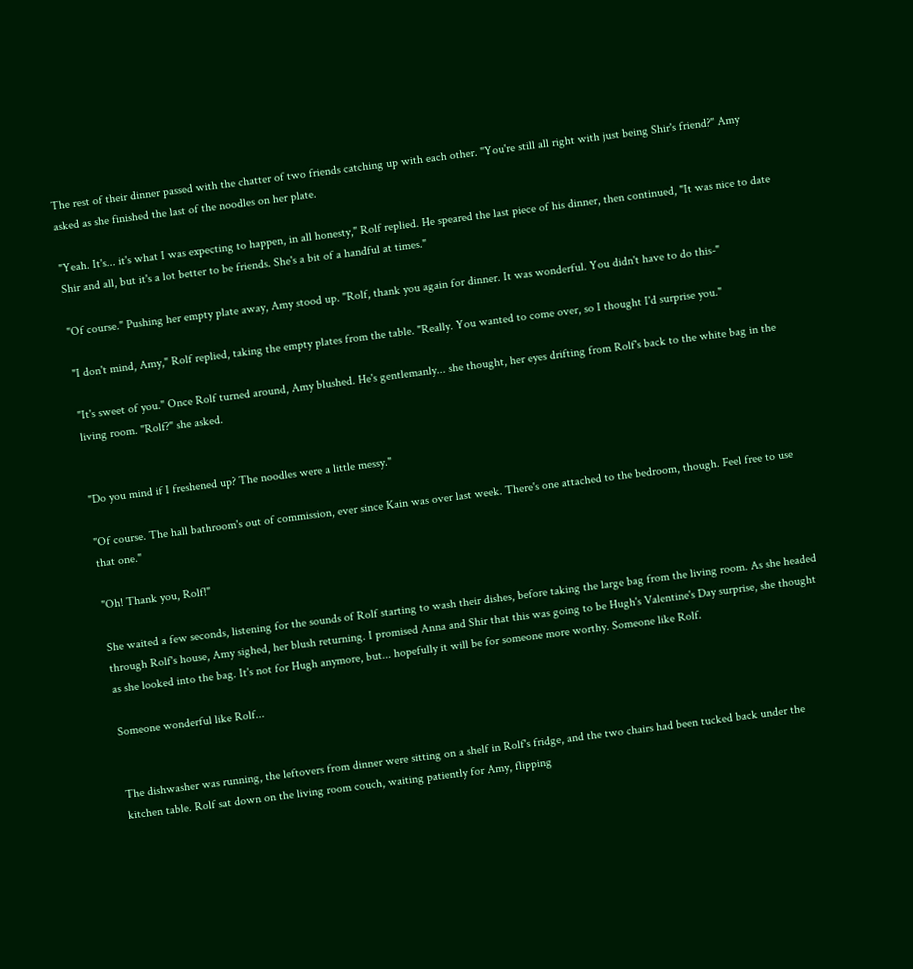The rest of their dinner passed with the chatter of two friends catching up with each other. "You're still all right with just being Shir's friend?" Amy asked as she finished the last of the noodles on her plate.

"Yeah. It's... it's what I was expecting to happen, in all honesty," Rolf replied. He speared the last piece of his dinner, then continued, "It was nice to date Shir and all, but it's a lot better to be friends. She's a bit of a handful at times."

"Of course." Pushing her empty plate away, Amy stood up. "Rolf, thank you again for dinner. It was wonderful. You didn't have to do this-"

"I don't mind, Amy," Rolf replied, taking the empty plates from the table. "Really. You wanted to come over, so I thought I'd surprise you."

"It's sweet of you." Once Rolf turned around, Amy blushed. He's gentlemanly... she thought, her eyes drifting from Rolf's back to the white bag in the living room. "Rolf?" she asked.


"Do you mind if I freshened up? The noodles were a little messy."

"Of course. The hall bathroom's out of commission, ever since Kain was over last week. There's one attached to the bedroom, though. Feel free to use that one."

"Oh! Thank you, Rolf!"

She waited a few seconds, listening for the sounds of Rolf starting to wash their dishes, before taking the large bag from the living room. As she headed through Rolf's house, Amy sighed, her blush returning. I promised Anna and Shir that this was going to be Hugh's Valentine's Day surprise, she thought as she looked into the bag. It's not for Hugh anymore, but... hopefully it will be for someone more worthy. Someone like Rolf.

Someone wonderful like Rolf...


The dishwasher was running, the leftovers from dinner were sitting on a shelf in Rolf's fridge, and the two chairs had been tucked back under the kitchen table. Rolf sat down on the living room couch, waiting patiently for Amy, flipping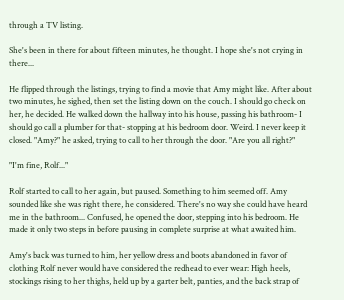through a TV listing.

She's been in there for about fifteen minutes, he thought. I hope she's not crying in there...

He flipped through the listings, trying to find a movie that Amy might like. After about two minutes, he sighed, then set the listing down on the couch. I should go check on her, he decided. He walked down the hallway into his house, passing his bathroom- I should go call a plumber for that- stopping at his bedroom door. Weird. I never keep it closed. "Amy?" he asked, trying to call to her through the door. "Are you all right?"

"I'm fine, Rolf..."

Rolf started to call to her again, but paused. Something to him seemed off. Amy sounded like she was right there, he considered. There's no way she could have heard me in the bathroom... Confused, he opened the door, stepping into his bedroom. He made it only two steps in before pausing in complete surprise at what awaited him.

Amy's back was turned to him, her yellow dress and boots abandoned in favor of clothing Rolf never would have considered the redhead to ever wear: High heels, stockings rising to her thighs, held up by a garter belt, panties, and the back strap of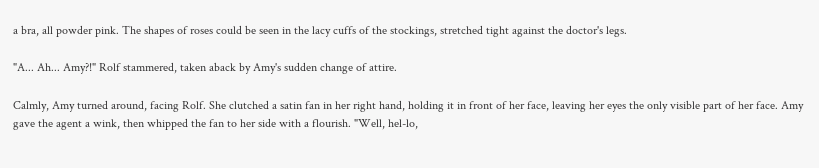a bra, all powder pink. The shapes of roses could be seen in the lacy cuffs of the stockings, stretched tight against the doctor's legs.

"A... Ah... Amy?!" Rolf stammered, taken aback by Amy's sudden change of attire.

Calmly, Amy turned around, facing Rolf. She clutched a satin fan in her right hand, holding it in front of her face, leaving her eyes the only visible part of her face. Amy gave the agent a wink, then whipped the fan to her side with a flourish. "Well, hel-lo,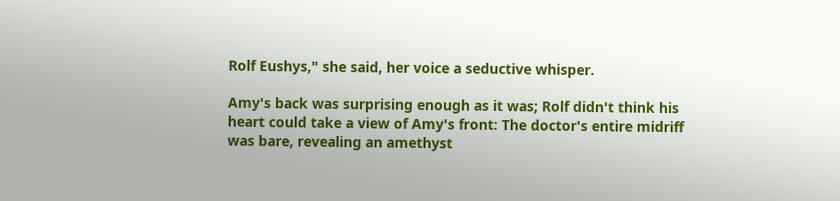Rolf Eushys," she said, her voice a seductive whisper.

Amy's back was surprising enough as it was; Rolf didn't think his heart could take a view of Amy's front: The doctor's entire midriff was bare, revealing an amethyst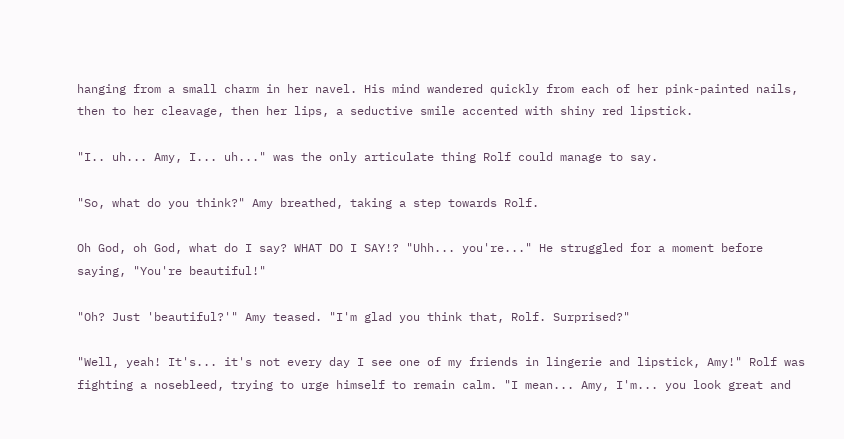hanging from a small charm in her navel. His mind wandered quickly from each of her pink-painted nails, then to her cleavage, then her lips, a seductive smile accented with shiny red lipstick.

"I.. uh... Amy, I... uh..." was the only articulate thing Rolf could manage to say.

"So, what do you think?" Amy breathed, taking a step towards Rolf.

Oh God, oh God, what do I say? WHAT DO I SAY!? "Uhh... you're..." He struggled for a moment before saying, "You're beautiful!"

"Oh? Just 'beautiful?'" Amy teased. "I'm glad you think that, Rolf. Surprised?"

"Well, yeah! It's... it's not every day I see one of my friends in lingerie and lipstick, Amy!" Rolf was fighting a nosebleed, trying to urge himself to remain calm. "I mean... Amy, I'm... you look great and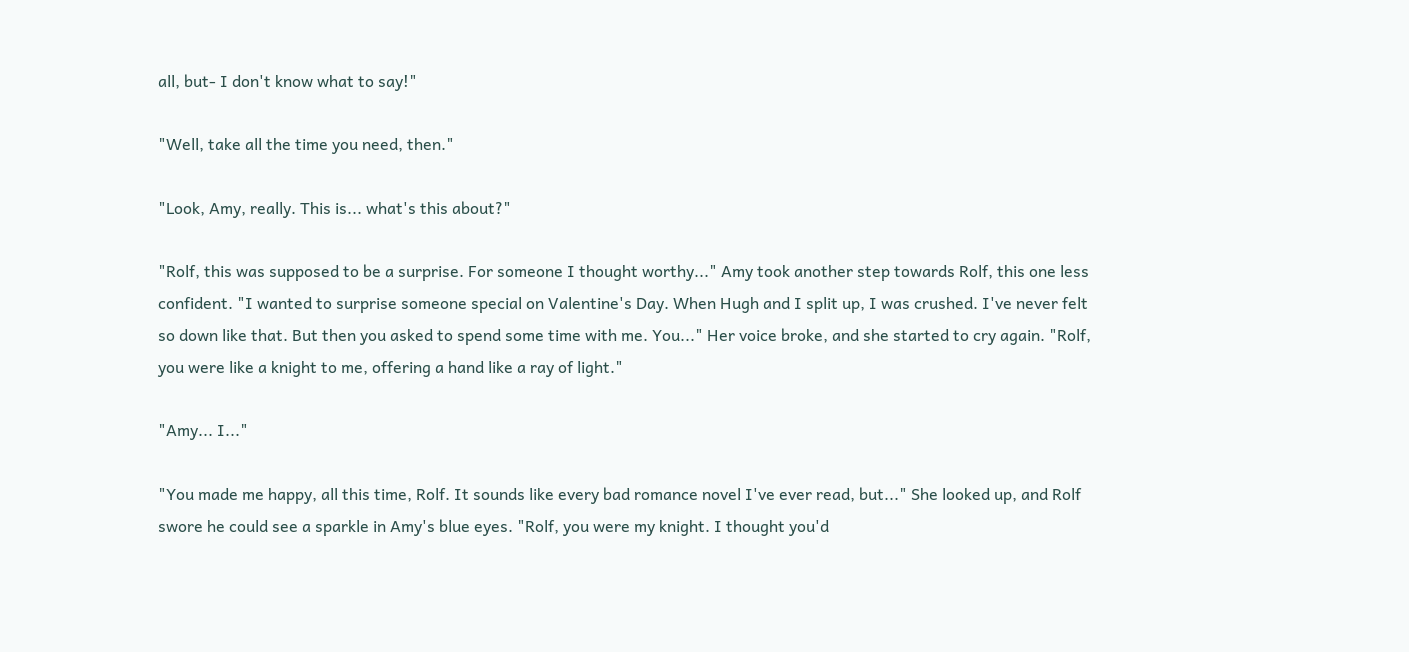all, but- I don't know what to say!"

"Well, take all the time you need, then."

"Look, Amy, really. This is... what's this about?"

"Rolf, this was supposed to be a surprise. For someone I thought worthy..." Amy took another step towards Rolf, this one less confident. "I wanted to surprise someone special on Valentine's Day. When Hugh and I split up, I was crushed. I've never felt so down like that. But then you asked to spend some time with me. You..." Her voice broke, and she started to cry again. "Rolf, you were like a knight to me, offering a hand like a ray of light."

"Amy... I..."

"You made me happy, all this time, Rolf. It sounds like every bad romance novel I've ever read, but..." She looked up, and Rolf swore he could see a sparkle in Amy's blue eyes. "Rolf, you were my knight. I thought you'd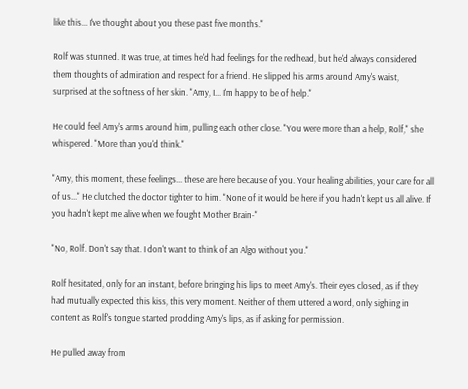like this... I've thought about you these past five months."

Rolf was stunned. It was true, at times he'd had feelings for the redhead, but he'd always considered them thoughts of admiration and respect for a friend. He slipped his arms around Amy's waist, surprised at the softness of her skin. "Amy, I... I'm happy to be of help."

He could feel Amy's arms around him, pulling each other close. "You were more than a help, Rolf," she whispered. "More than you'd think."

"Amy, this moment, these feelings... these are here because of you. Your healing abilities, your care for all of us..." He clutched the doctor tighter to him. "None of it would be here if you hadn't kept us all alive. If you hadn't kept me alive when we fought Mother Brain-"

"No, Rolf. Don't say that. I don't want to think of an Algo without you."

Rolf hesitated, only for an instant, before bringing his lips to meet Amy's. Their eyes closed, as if they had mutually expected this kiss, this very moment. Neither of them uttered a word, only sighing in content as Rolf's tongue started prodding Amy's lips, as if asking for permission.

He pulled away from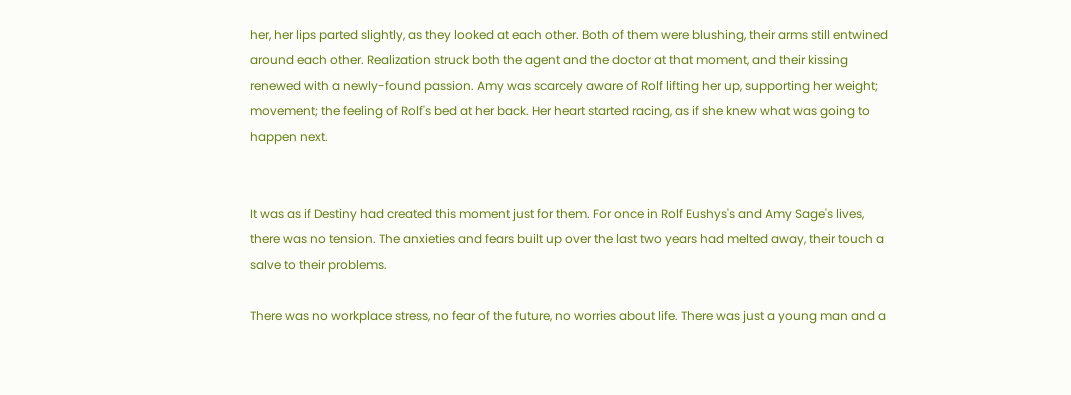her, her lips parted slightly, as they looked at each other. Both of them were blushing, their arms still entwined around each other. Realization struck both the agent and the doctor at that moment, and their kissing renewed with a newly-found passion. Amy was scarcely aware of Rolf lifting her up, supporting her weight; movement; the feeling of Rolf's bed at her back. Her heart started racing, as if she knew what was going to happen next.


It was as if Destiny had created this moment just for them. For once in Rolf Eushys's and Amy Sage's lives, there was no tension. The anxieties and fears built up over the last two years had melted away, their touch a salve to their problems.

There was no workplace stress, no fear of the future, no worries about life. There was just a young man and a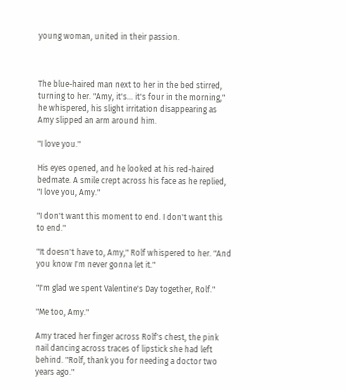young woman, united in their passion.



The blue-haired man next to her in the bed stirred, turning to her. "Amy, it's... it's four in the morning," he whispered, his slight irritation disappearing as Amy slipped an arm around him.

"I love you."

His eyes opened, and he looked at his red-haired bedmate. A smile crept across his face as he replied, "I love you, Amy."

"I don't want this moment to end. I don't want this to end."

"It doesn't have to, Amy," Rolf whispered to her. "And you know I'm never gonna let it."

"I'm glad we spent Valentine's Day together, Rolf."

"Me too, Amy."

Amy traced her finger across Rolf's chest, the pink nail dancing across traces of lipstick she had left behind. "Rolf, thank you for needing a doctor two years ago."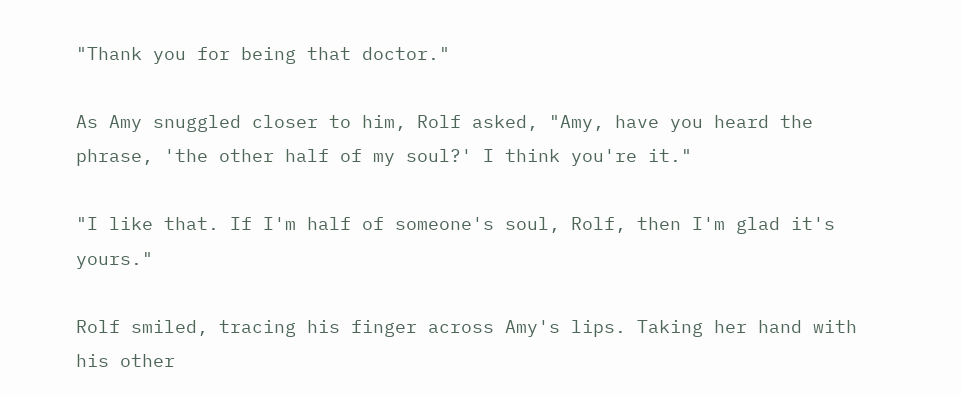"Thank you for being that doctor."

As Amy snuggled closer to him, Rolf asked, "Amy, have you heard the phrase, 'the other half of my soul?' I think you're it."

"I like that. If I'm half of someone's soul, Rolf, then I'm glad it's yours."

Rolf smiled, tracing his finger across Amy's lips. Taking her hand with his other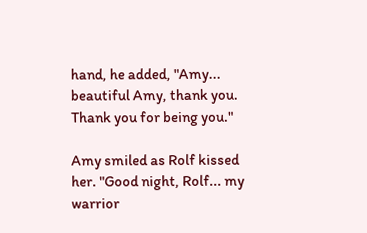hand, he added, "Amy... beautiful Amy, thank you. Thank you for being you."

Amy smiled as Rolf kissed her. "Good night, Rolf... my warrior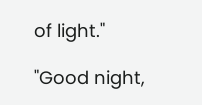of light."

"Good night,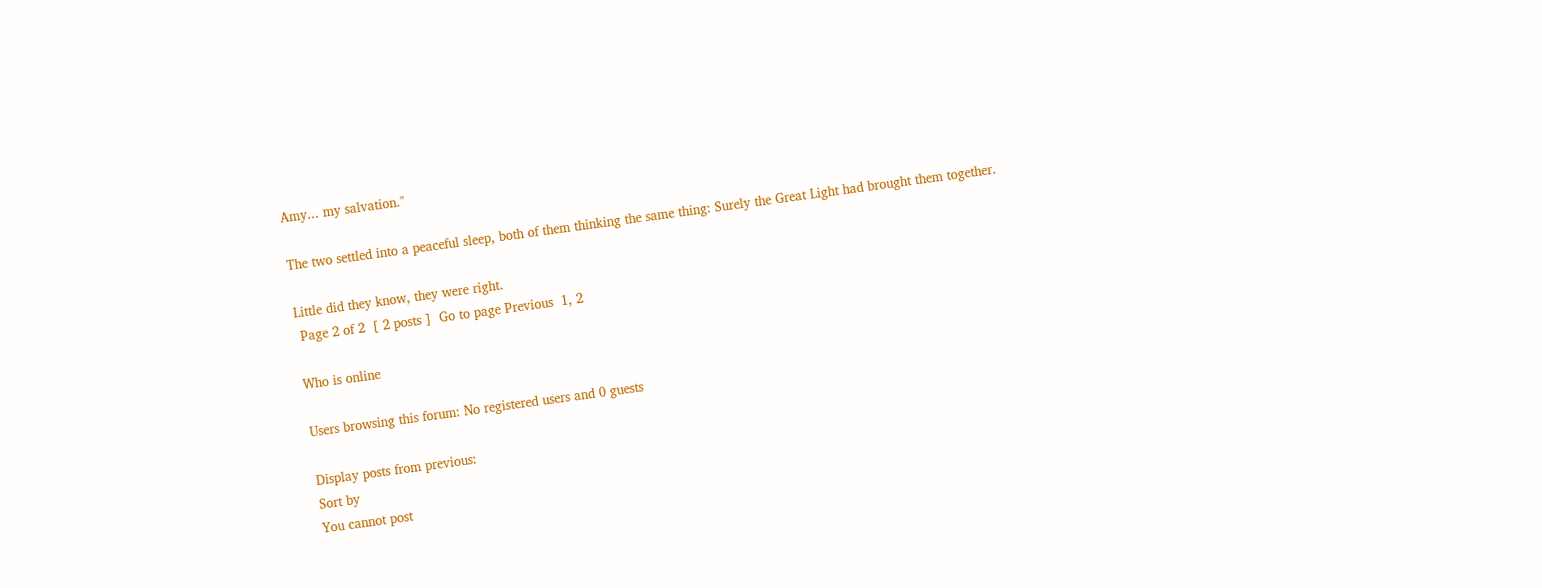Amy... my salvation."

The two settled into a peaceful sleep, both of them thinking the same thing: Surely the Great Light had brought them together.

Little did they know, they were right.
 Page 2 of 2  [ 2 posts ]  Go to page Previous  1, 2

Who is online

Users browsing this forum: No registered users and 0 guests

Display posts from previous:
Sort by
You cannot post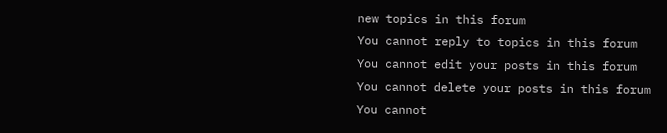new topics in this forum
You cannot reply to topics in this forum
You cannot edit your posts in this forum
You cannot delete your posts in this forum
You cannot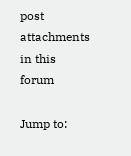post attachments in this forum

Jump to: